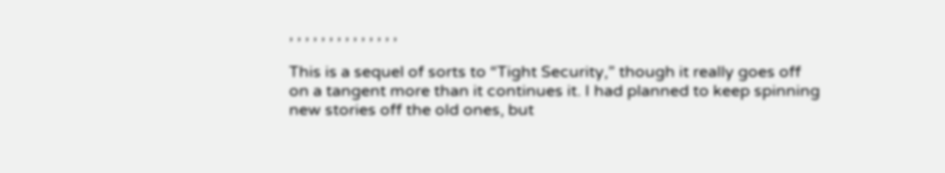, , , , , , , , , , , , , ,

This is a sequel of sorts to “Tight Security,” though it really goes off on a tangent more than it continues it. I had planned to keep spinning new stories off the old ones, but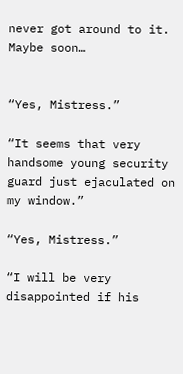never got around to it. Maybe soon…


“Yes, Mistress.”

“It seems that very handsome young security guard just ejaculated on my window.”

“Yes, Mistress.”

“I will be very disappointed if his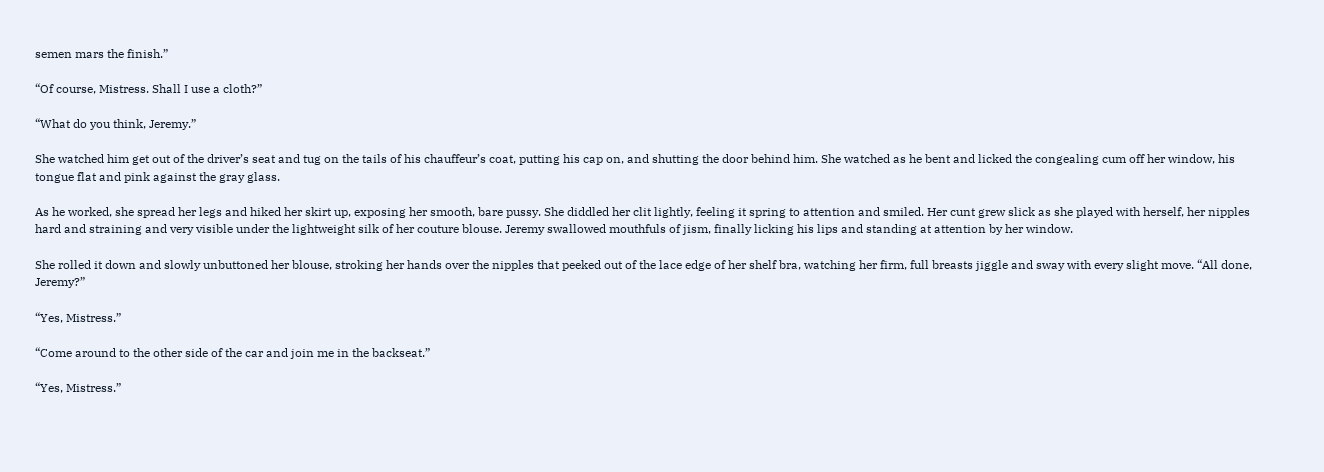semen mars the finish.”

“Of course, Mistress. Shall I use a cloth?”

“What do you think, Jeremy.”

She watched him get out of the driver’s seat and tug on the tails of his chauffeur’s coat, putting his cap on, and shutting the door behind him. She watched as he bent and licked the congealing cum off her window, his tongue flat and pink against the gray glass.

As he worked, she spread her legs and hiked her skirt up, exposing her smooth, bare pussy. She diddled her clit lightly, feeling it spring to attention and smiled. Her cunt grew slick as she played with herself, her nipples hard and straining and very visible under the lightweight silk of her couture blouse. Jeremy swallowed mouthfuls of jism, finally licking his lips and standing at attention by her window.

She rolled it down and slowly unbuttoned her blouse, stroking her hands over the nipples that peeked out of the lace edge of her shelf bra, watching her firm, full breasts jiggle and sway with every slight move. “All done, Jeremy?”

“Yes, Mistress.”

“Come around to the other side of the car and join me in the backseat.”

“Yes, Mistress.”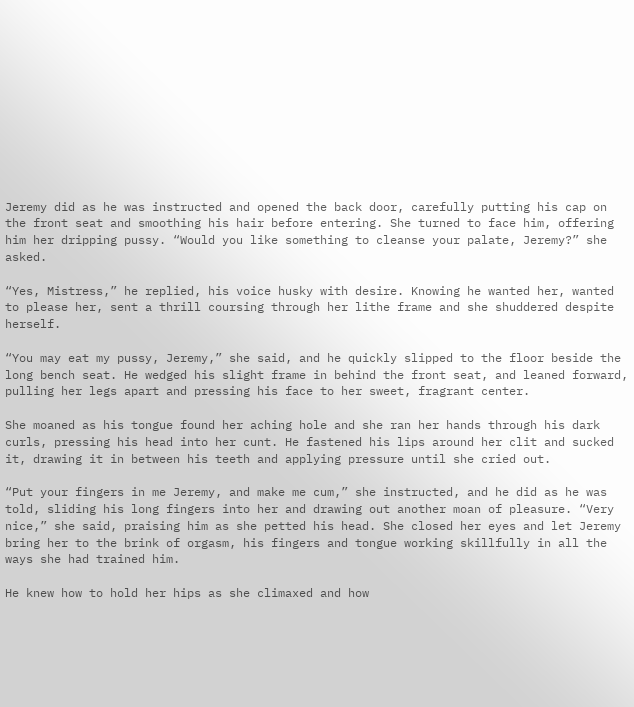Jeremy did as he was instructed and opened the back door, carefully putting his cap on the front seat and smoothing his hair before entering. She turned to face him, offering him her dripping pussy. “Would you like something to cleanse your palate, Jeremy?” she asked.

“Yes, Mistress,” he replied, his voice husky with desire. Knowing he wanted her, wanted to please her, sent a thrill coursing through her lithe frame and she shuddered despite herself.

“You may eat my pussy, Jeremy,” she said, and he quickly slipped to the floor beside the long bench seat. He wedged his slight frame in behind the front seat, and leaned forward, pulling her legs apart and pressing his face to her sweet, fragrant center.

She moaned as his tongue found her aching hole and she ran her hands through his dark curls, pressing his head into her cunt. He fastened his lips around her clit and sucked it, drawing it in between his teeth and applying pressure until she cried out.

“Put your fingers in me Jeremy, and make me cum,” she instructed, and he did as he was told, sliding his long fingers into her and drawing out another moan of pleasure. “Very nice,” she said, praising him as she petted his head. She closed her eyes and let Jeremy bring her to the brink of orgasm, his fingers and tongue working skillfully in all the ways she had trained him.

He knew how to hold her hips as she climaxed and how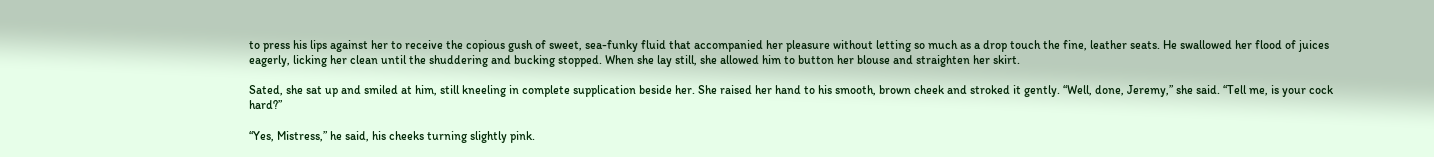to press his lips against her to receive the copious gush of sweet, sea-funky fluid that accompanied her pleasure without letting so much as a drop touch the fine, leather seats. He swallowed her flood of juices eagerly, licking her clean until the shuddering and bucking stopped. When she lay still, she allowed him to button her blouse and straighten her skirt.

Sated, she sat up and smiled at him, still kneeling in complete supplication beside her. She raised her hand to his smooth, brown cheek and stroked it gently. “Well, done, Jeremy,” she said. “Tell me, is your cock hard?”

“Yes, Mistress,” he said, his cheeks turning slightly pink.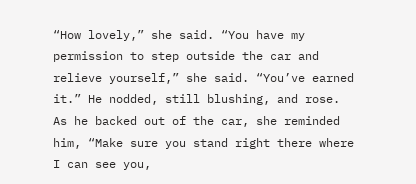“How lovely,” she said. “You have my permission to step outside the car and relieve yourself,” she said. “You’ve earned it.” He nodded, still blushing, and rose. As he backed out of the car, she reminded him, “Make sure you stand right there where I can see you,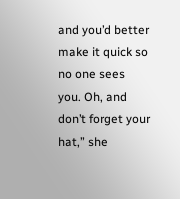and you’d better make it quick so no one sees you. Oh, and don’t forget your hat,” she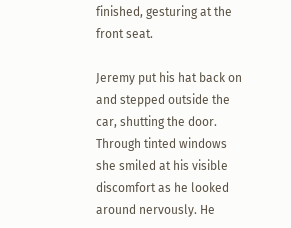finished, gesturing at the front seat.

Jeremy put his hat back on and stepped outside the car, shutting the door. Through tinted windows she smiled at his visible discomfort as he looked around nervously. He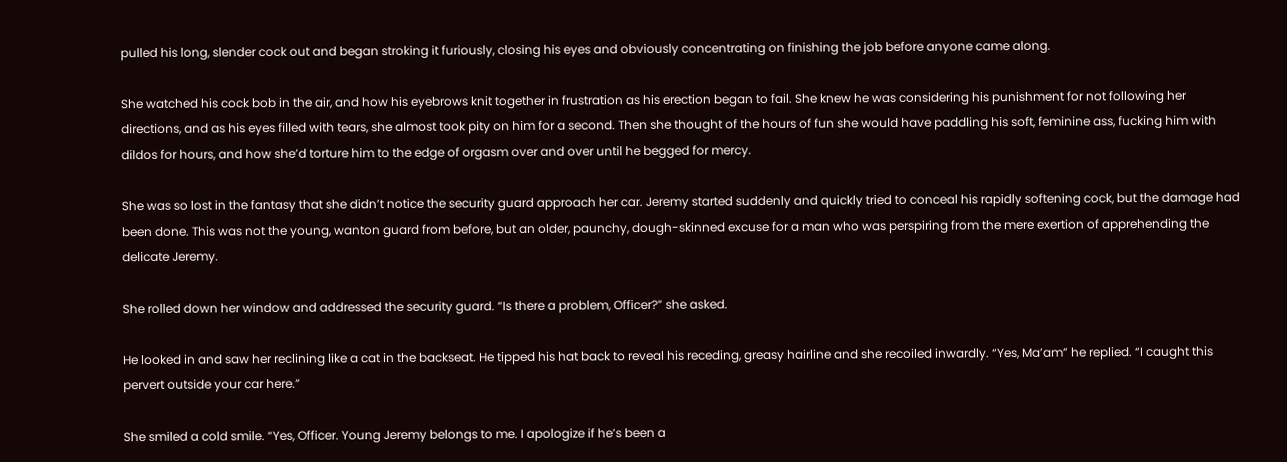pulled his long, slender cock out and began stroking it furiously, closing his eyes and obviously concentrating on finishing the job before anyone came along.

She watched his cock bob in the air, and how his eyebrows knit together in frustration as his erection began to fail. She knew he was considering his punishment for not following her directions, and as his eyes filled with tears, she almost took pity on him for a second. Then she thought of the hours of fun she would have paddling his soft, feminine ass, fucking him with dildos for hours, and how she’d torture him to the edge of orgasm over and over until he begged for mercy.

She was so lost in the fantasy that she didn’t notice the security guard approach her car. Jeremy started suddenly and quickly tried to conceal his rapidly softening cock, but the damage had been done. This was not the young, wanton guard from before, but an older, paunchy, dough-skinned excuse for a man who was perspiring from the mere exertion of apprehending the delicate Jeremy.

She rolled down her window and addressed the security guard. “Is there a problem, Officer?” she asked.

He looked in and saw her reclining like a cat in the backseat. He tipped his hat back to reveal his receding, greasy hairline and she recoiled inwardly. “Yes, Ma’am” he replied. “I caught this pervert outside your car here.”

She smiled a cold smile. “Yes, Officer. Young Jeremy belongs to me. I apologize if he’s been a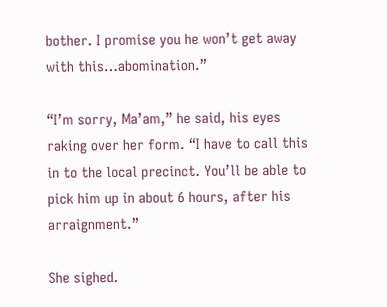bother. I promise you he won’t get away with this…abomination.”

“I’m sorry, Ma’am,” he said, his eyes raking over her form. “I have to call this in to the local precinct. You’ll be able to pick him up in about 6 hours, after his arraignment.”

She sighed.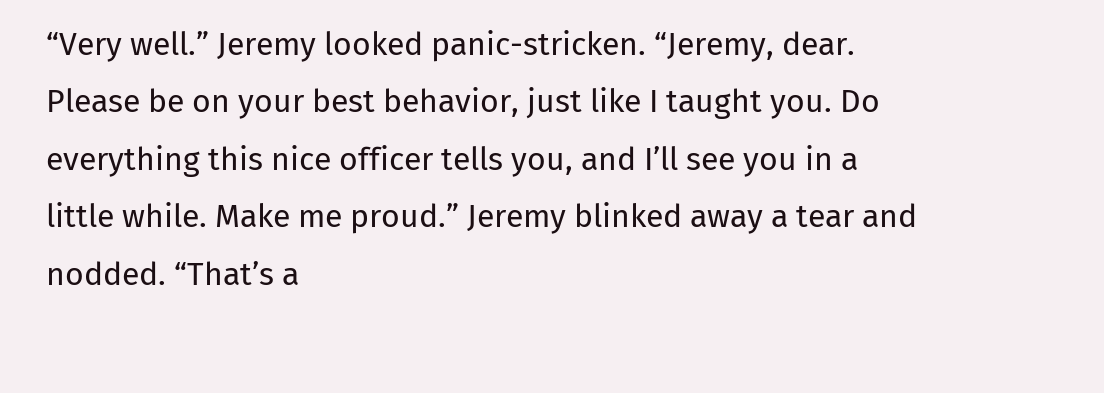“Very well.” Jeremy looked panic-stricken. “Jeremy, dear. Please be on your best behavior, just like I taught you. Do everything this nice officer tells you, and I’ll see you in a little while. Make me proud.” Jeremy blinked away a tear and nodded. “That’s a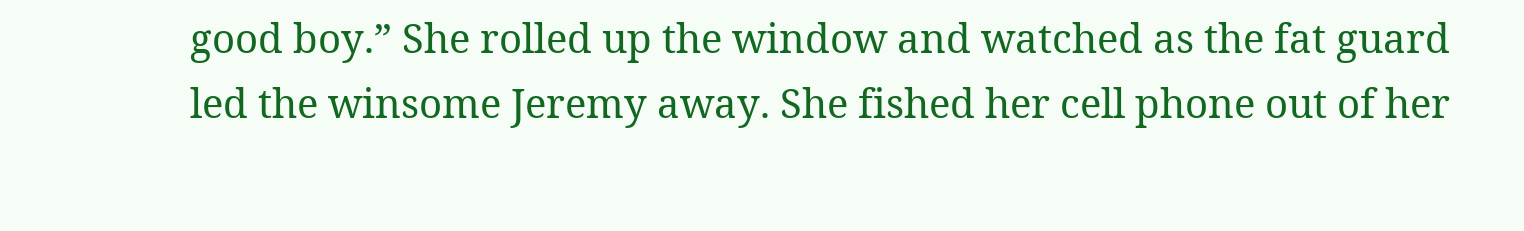good boy.” She rolled up the window and watched as the fat guard led the winsome Jeremy away. She fished her cell phone out of her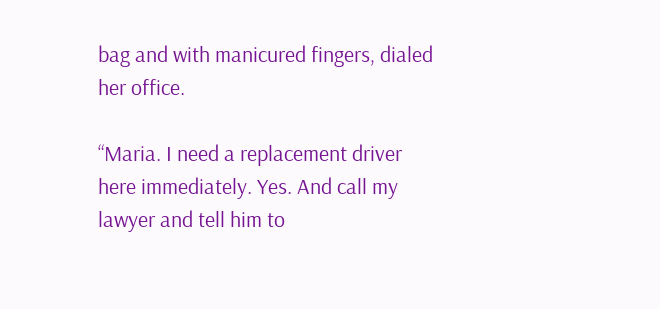bag and with manicured fingers, dialed her office.

“Maria. I need a replacement driver here immediately. Yes. And call my lawyer and tell him to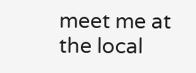meet me at the local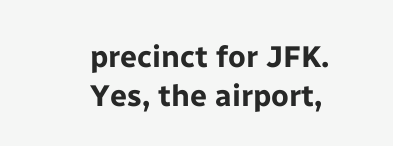precinct for JFK. Yes, the airport,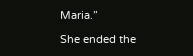Maria.”

She ended the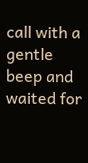call with a gentle beep and waited for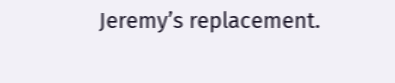Jeremy’s replacement.